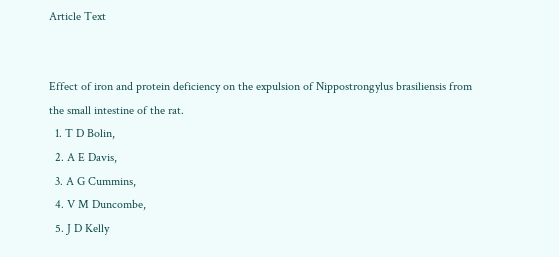Article Text


Effect of iron and protein deficiency on the expulsion of Nippostrongylus brasiliensis from the small intestine of the rat.
  1. T D Bolin,
  2. A E Davis,
  3. A G Cummins,
  4. V M Duncombe,
  5. J D Kelly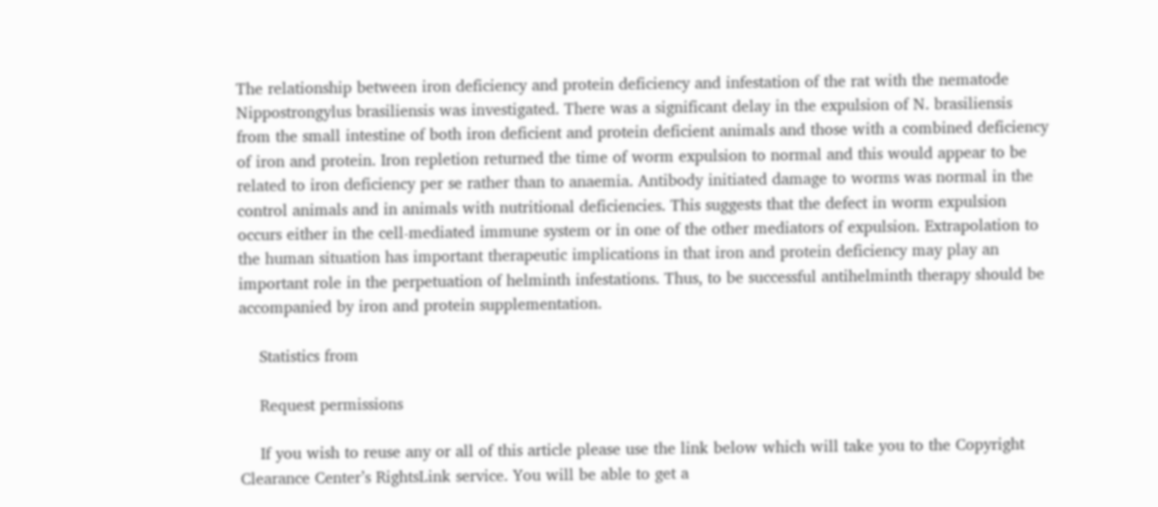The relationship between iron deficiency and protein deficiency and infestation of the rat with the nematode Nippostrongylus brasiliensis was investigated. There was a significant delay in the expulsion of N. brasiliensis from the small intestine of both iron deficient and protein deficient animals and those with a combined deficiency of iron and protein. Iron repletion returned the time of worm expulsion to normal and this would appear to be related to iron deficiency per se rather than to anaemia. Antibody initiated damage to worms was normal in the control animals and in animals with nutritional deficiencies. This suggests that the defect in worm expulsion occurs either in the cell-mediated immune system or in one of the other mediators of expulsion. Extrapolation to the human situation has important therapeutic implications in that iron and protein deficiency may play an important role in the perpetuation of helminth infestations. Thus, to be successful antihelminth therapy should be accompanied by iron and protein supplementation.

    Statistics from

    Request permissions

    If you wish to reuse any or all of this article please use the link below which will take you to the Copyright Clearance Center’s RightsLink service. You will be able to get a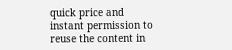quick price and instant permission to reuse the content in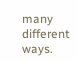many different ways.